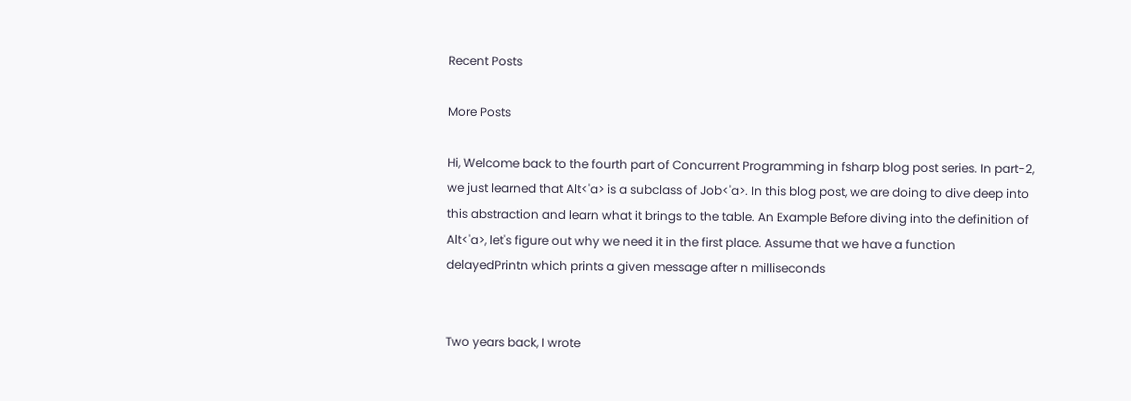Recent Posts

More Posts

Hi, Welcome back to the fourth part of Concurrent Programming in fsharp blog post series. In part-2, we just learned that Alt<'a> is a subclass of Job<'a>. In this blog post, we are doing to dive deep into this abstraction and learn what it brings to the table. An Example Before diving into the definition of Alt<'a>, let's figure out why we need it in the first place. Assume that we have a function delayedPrintn which prints a given message after n milliseconds


Two years back, I wrote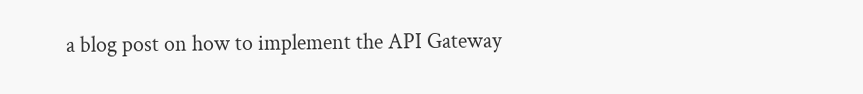a blog post on how to implement the API Gateway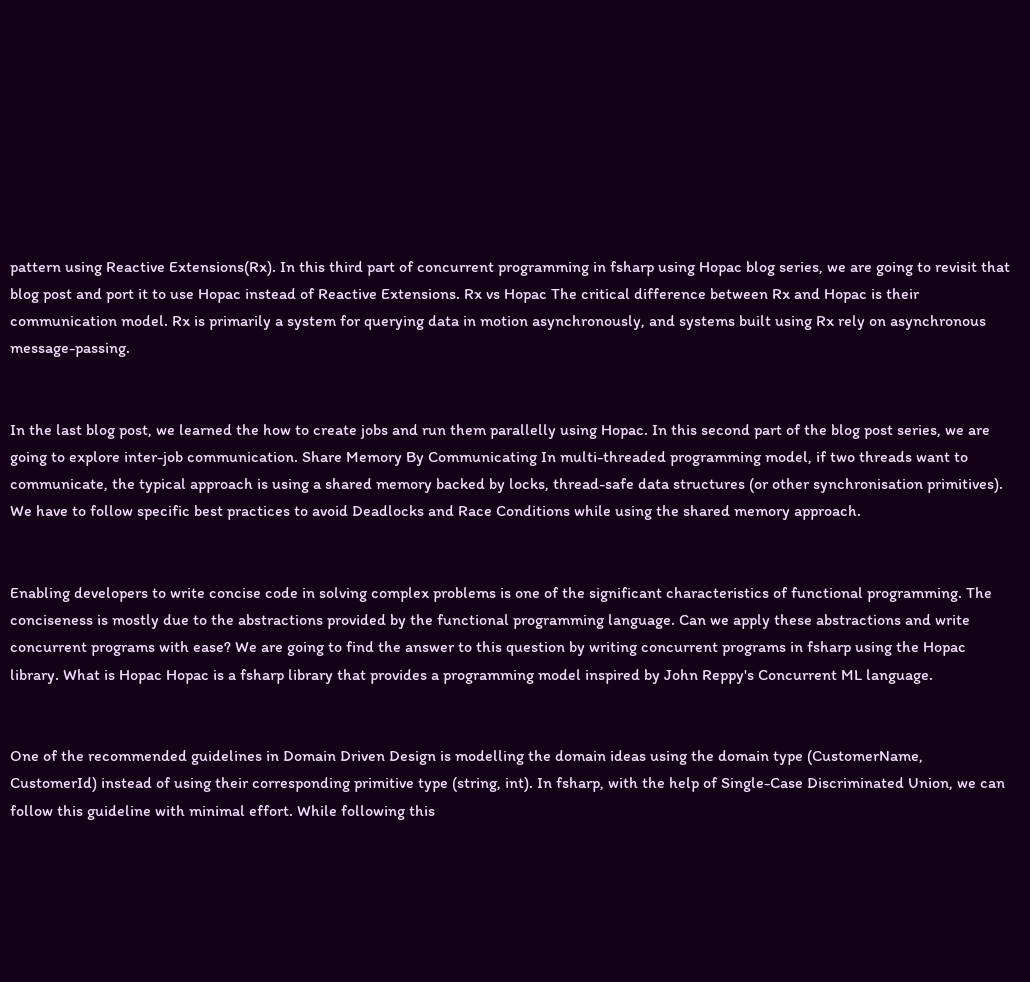pattern using Reactive Extensions(Rx). In this third part of concurrent programming in fsharp using Hopac blog series, we are going to revisit that blog post and port it to use Hopac instead of Reactive Extensions. Rx vs Hopac The critical difference between Rx and Hopac is their communication model. Rx is primarily a system for querying data in motion asynchronously, and systems built using Rx rely on asynchronous message-passing.


In the last blog post, we learned the how to create jobs and run them parallelly using Hopac. In this second part of the blog post series, we are going to explore inter-job communication. Share Memory By Communicating In multi-threaded programming model, if two threads want to communicate, the typical approach is using a shared memory backed by locks, thread-safe data structures (or other synchronisation primitives). We have to follow specific best practices to avoid Deadlocks and Race Conditions while using the shared memory approach.


Enabling developers to write concise code in solving complex problems is one of the significant characteristics of functional programming. The conciseness is mostly due to the abstractions provided by the functional programming language. Can we apply these abstractions and write concurrent programs with ease? We are going to find the answer to this question by writing concurrent programs in fsharp using the Hopac library. What is Hopac Hopac is a fsharp library that provides a programming model inspired by John Reppy's Concurrent ML language.


One of the recommended guidelines in Domain Driven Design is modelling the domain ideas using the domain type (CustomerName, CustomerId) instead of using their corresponding primitive type (string, int). In fsharp, with the help of Single-Case Discriminated Union, we can follow this guideline with minimal effort. While following this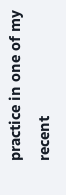practice in one of my recent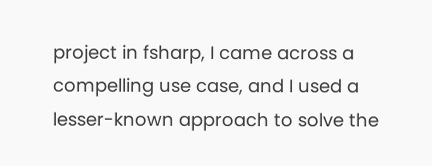project in fsharp, I came across a compelling use case, and I used a lesser-known approach to solve the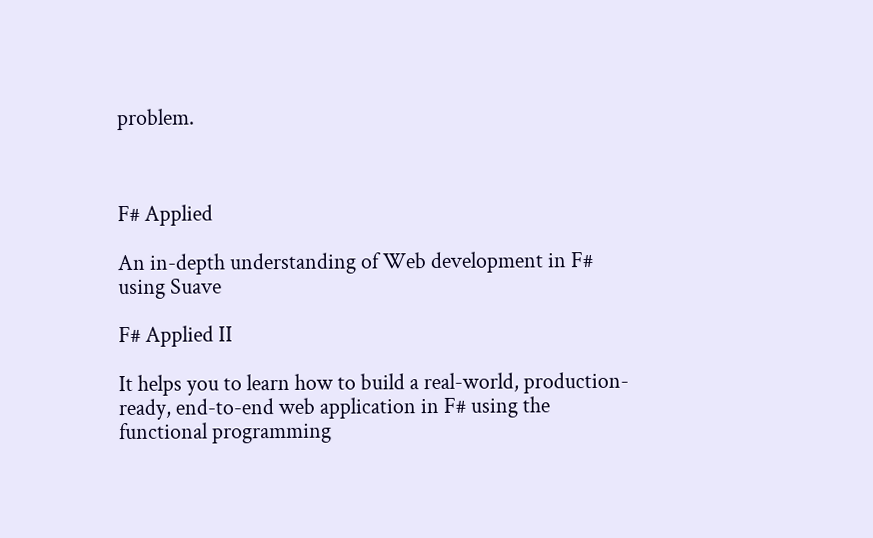problem.



F# Applied

An in-depth understanding of Web development in F# using Suave

F# Applied II

It helps you to learn how to build a real-world, production-ready, end-to-end web application in F# using the functional programming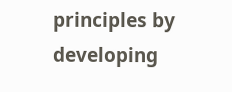principles by developing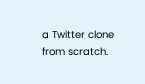a Twitter clone from scratch.